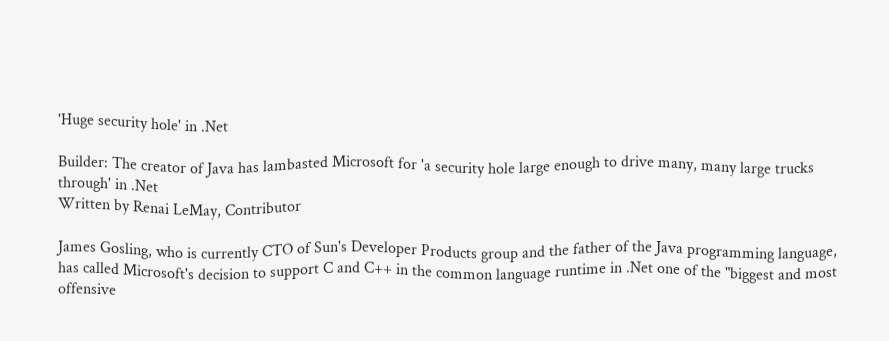'Huge security hole' in .Net

Builder: The creator of Java has lambasted Microsoft for 'a security hole large enough to drive many, many large trucks through' in .Net
Written by Renai LeMay, Contributor

James Gosling, who is currently CTO of Sun's Developer Products group and the father of the Java programming language, has called Microsoft's decision to support C and C++ in the common language runtime in .Net one of the "biggest and most offensive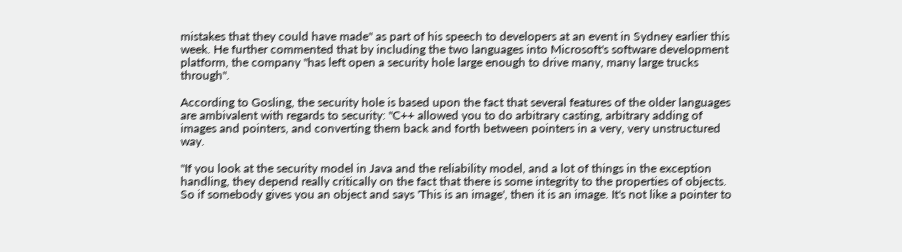mistakes that they could have made" as part of his speech to developers at an event in Sydney earlier this week. He further commented that by including the two languages into Microsoft's software development platform, the company "has left open a security hole large enough to drive many, many large trucks through".

According to Gosling, the security hole is based upon the fact that several features of the older languages are ambivalent with regards to security: "C++ allowed you to do arbitrary casting, arbitrary adding of images and pointers, and converting them back and forth between pointers in a very, very unstructured way.

"If you look at the security model in Java and the reliability model, and a lot of things in the exception handling, they depend really critically on the fact that there is some integrity to the properties of objects. So if somebody gives you an object and says 'This is an image', then it is an image. It's not like a pointer to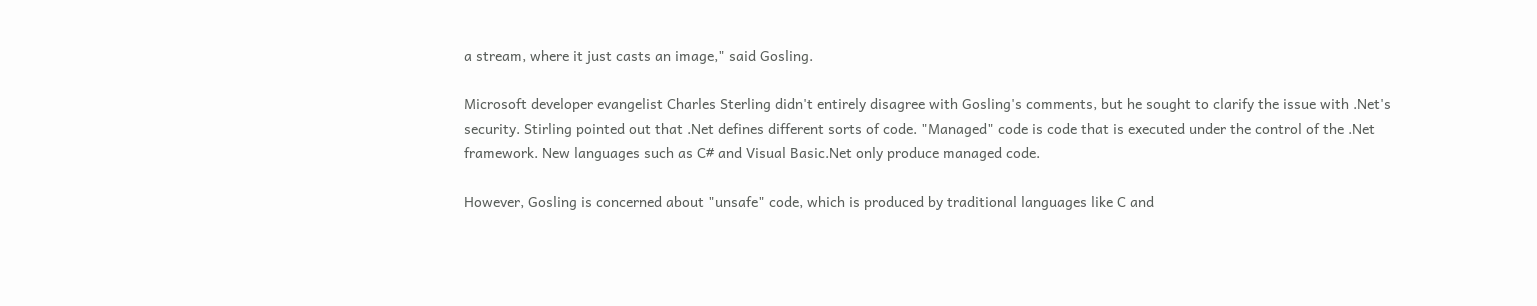a stream, where it just casts an image," said Gosling.

Microsoft developer evangelist Charles Sterling didn't entirely disagree with Gosling's comments, but he sought to clarify the issue with .Net's security. Stirling pointed out that .Net defines different sorts of code. "Managed" code is code that is executed under the control of the .Net framework. New languages such as C# and Visual Basic.Net only produce managed code.

However, Gosling is concerned about "unsafe" code, which is produced by traditional languages like C and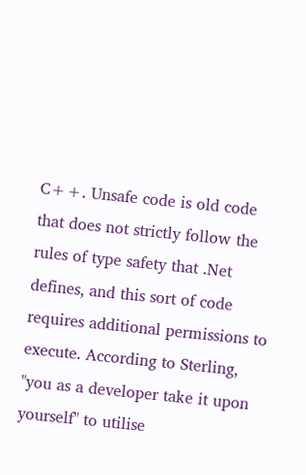C++. Unsafe code is old code that does not strictly follow the rules of type safety that .Net defines, and this sort of code requires additional permissions to execute. According to Sterling, "you as a developer take it upon yourself" to utilise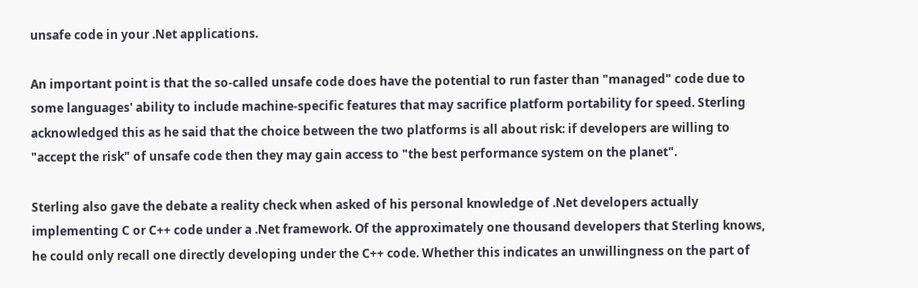unsafe code in your .Net applications.

An important point is that the so-called unsafe code does have the potential to run faster than "managed" code due to some languages' ability to include machine-specific features that may sacrifice platform portability for speed. Sterling acknowledged this as he said that the choice between the two platforms is all about risk: if developers are willing to "accept the risk" of unsafe code then they may gain access to "the best performance system on the planet".

Sterling also gave the debate a reality check when asked of his personal knowledge of .Net developers actually implementing C or C++ code under a .Net framework. Of the approximately one thousand developers that Sterling knows, he could only recall one directly developing under the C++ code. Whether this indicates an unwillingness on the part of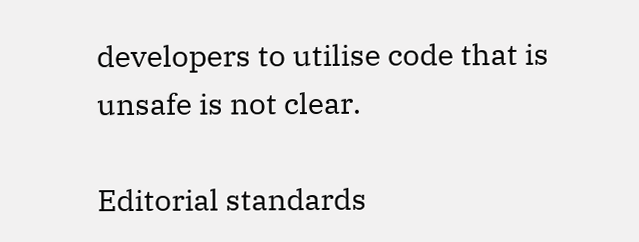developers to utilise code that is unsafe is not clear.

Editorial standards